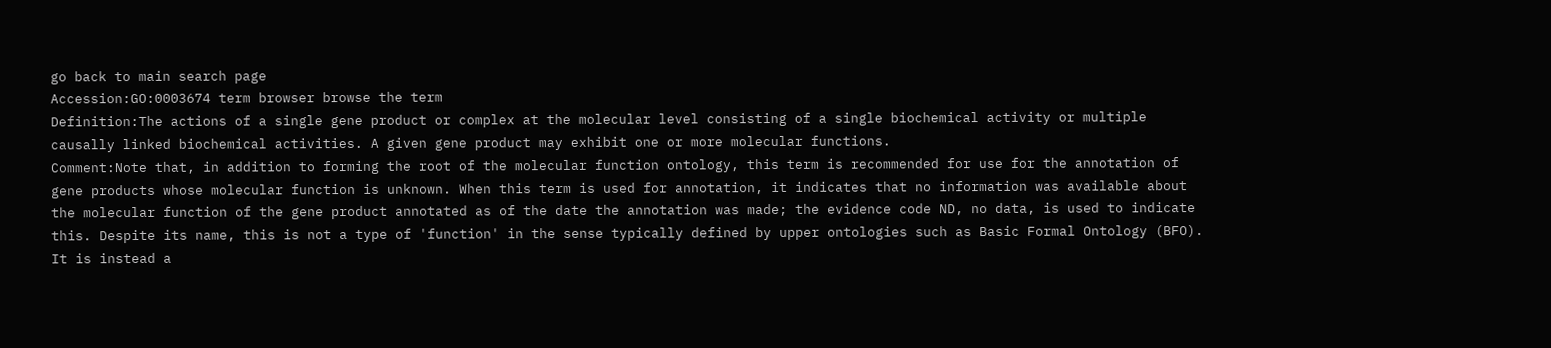go back to main search page
Accession:GO:0003674 term browser browse the term
Definition:The actions of a single gene product or complex at the molecular level consisting of a single biochemical activity or multiple causally linked biochemical activities. A given gene product may exhibit one or more molecular functions.
Comment:Note that, in addition to forming the root of the molecular function ontology, this term is recommended for use for the annotation of gene products whose molecular function is unknown. When this term is used for annotation, it indicates that no information was available about the molecular function of the gene product annotated as of the date the annotation was made; the evidence code ND, no data, is used to indicate this. Despite its name, this is not a type of 'function' in the sense typically defined by upper ontologies such as Basic Formal Ontology (BFO). It is instead a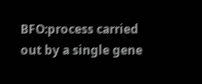BFO:process carried out by a single gene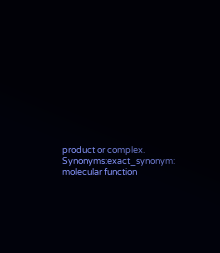product or complex.
Synonyms:exact_synonym: molecular function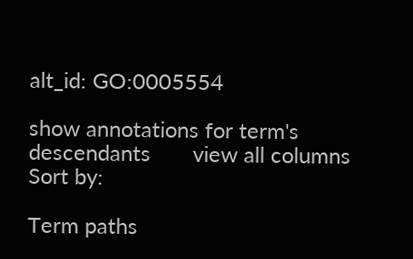alt_id: GO:0005554

show annotations for term's descendants       view all columns           Sort by:

Term paths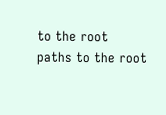to the root
paths to the root